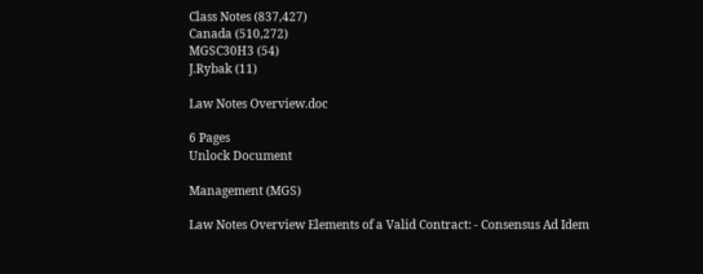Class Notes (837,427)
Canada (510,272)
MGSC30H3 (54)
J.Rybak (11)

Law Notes Overview.doc

6 Pages
Unlock Document

Management (MGS)

Law Notes Overview Elements of a Valid Contract: - Consensus Ad Idem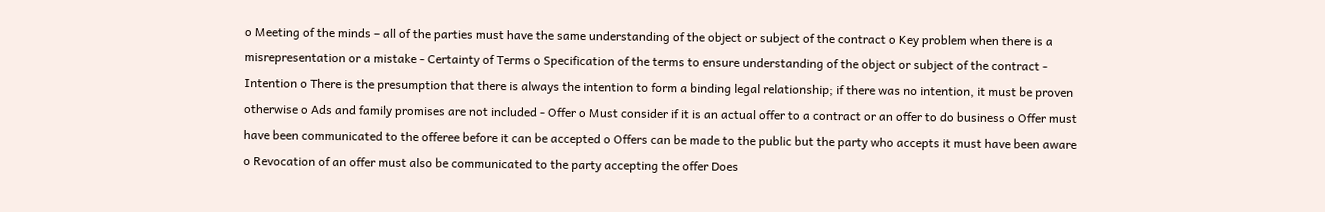o Meeting of the minds – all of the parties must have the same understanding of the object or subject of the contract o Key problem when there is a misrepresentation or a mistake - Certainty of Terms o Specification of the terms to ensure understanding of the object or subject of the contract - Intention o There is the presumption that there is always the intention to form a binding legal relationship; if there was no intention, it must be proven otherwise o Ads and family promises are not included - Offer o Must consider if it is an actual offer to a contract or an offer to do business o Offer must have been communicated to the offeree before it can be accepted o Offers can be made to the public but the party who accepts it must have been aware o Revocation of an offer must also be communicated to the party accepting the offer Does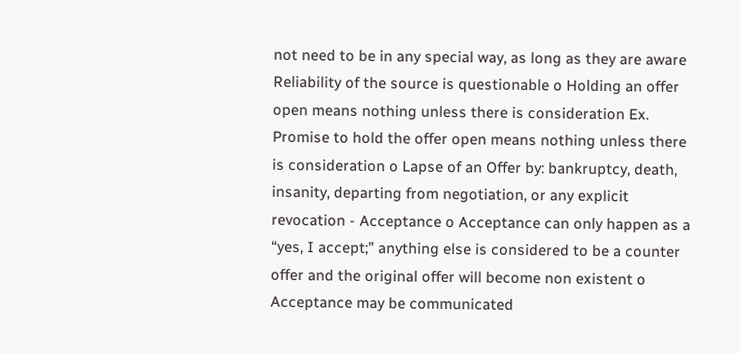not need to be in any special way, as long as they are aware Reliability of the source is questionable o Holding an offer open means nothing unless there is consideration Ex. Promise to hold the offer open means nothing unless there is consideration o Lapse of an Offer by: bankruptcy, death, insanity, departing from negotiation, or any explicit revocation - Acceptance o Acceptance can only happen as a “yes, I accept;” anything else is considered to be a counter offer and the original offer will become non existent o Acceptance may be communicated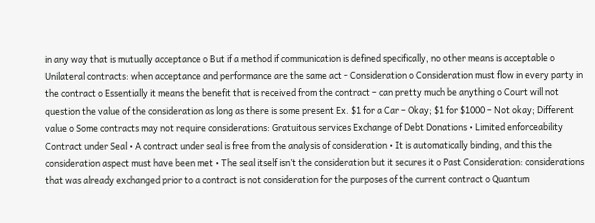in any way that is mutually acceptance o But if a method if communication is defined specifically, no other means is acceptable o Unilateral contracts: when acceptance and performance are the same act - Consideration o Consideration must flow in every party in the contract o Essentially it means the benefit that is received from the contract – can pretty much be anything o Court will not question the value of the consideration as long as there is some present Ex. $1 for a Car – Okay; $1 for $1000 – Not okay; Different value o Some contracts may not require considerations: Gratuitous services Exchange of Debt Donations • Limited enforceability Contract under Seal • A contract under seal is free from the analysis of consideration • It is automatically binding, and this the consideration aspect must have been met • The seal itself isn’t the consideration but it secures it o Past Consideration: considerations that was already exchanged prior to a contract is not consideration for the purposes of the current contract o Quantum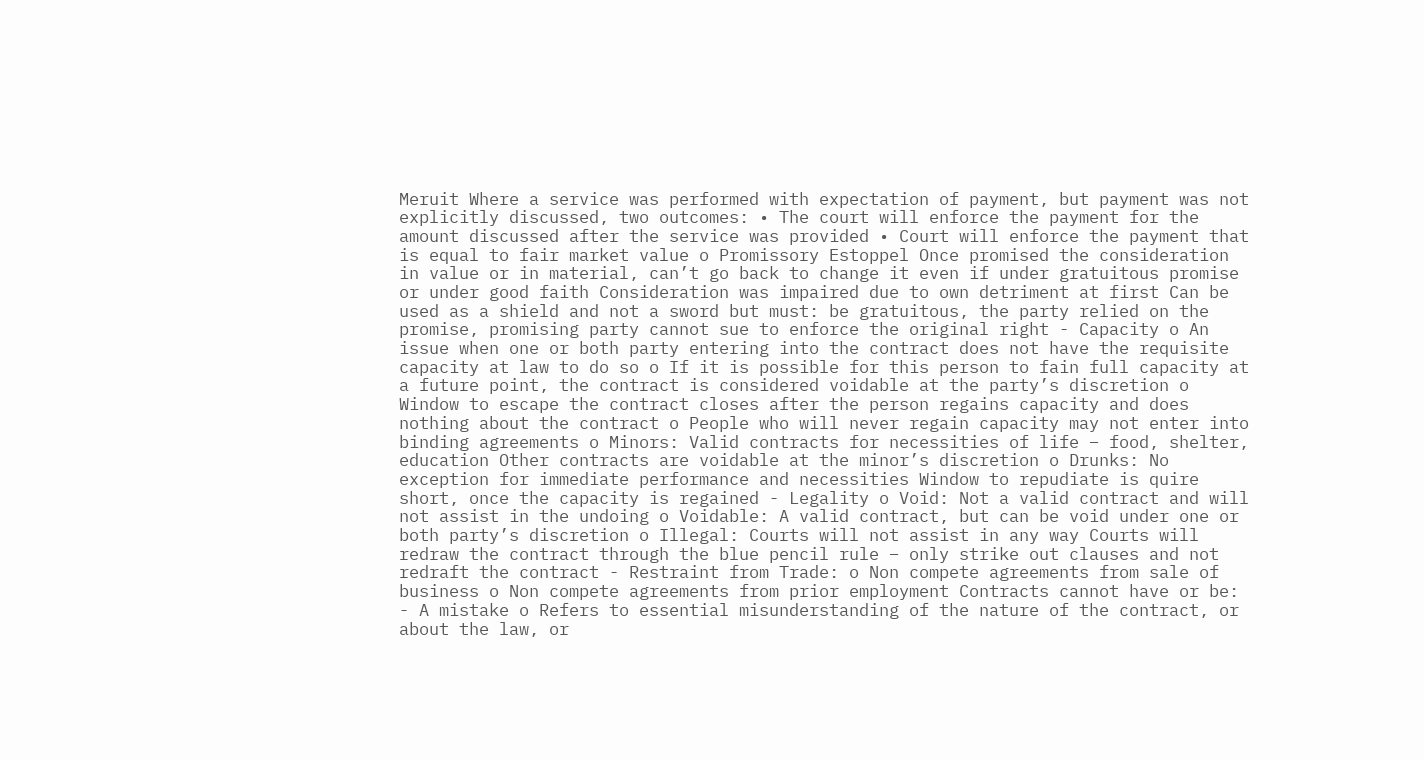Meruit Where a service was performed with expectation of payment, but payment was not explicitly discussed, two outcomes: • The court will enforce the payment for the amount discussed after the service was provided • Court will enforce the payment that is equal to fair market value o Promissory Estoppel Once promised the consideration in value or in material, can’t go back to change it even if under gratuitous promise or under good faith Consideration was impaired due to own detriment at first Can be used as a shield and not a sword but must: be gratuitous, the party relied on the promise, promising party cannot sue to enforce the original right - Capacity o An issue when one or both party entering into the contract does not have the requisite capacity at law to do so o If it is possible for this person to fain full capacity at a future point, the contract is considered voidable at the party’s discretion o Window to escape the contract closes after the person regains capacity and does nothing about the contract o People who will never regain capacity may not enter into binding agreements o Minors: Valid contracts for necessities of life – food, shelter, education Other contracts are voidable at the minor’s discretion o Drunks: No exception for immediate performance and necessities Window to repudiate is quire short, once the capacity is regained - Legality o Void: Not a valid contract and will not assist in the undoing o Voidable: A valid contract, but can be void under one or both party’s discretion o Illegal: Courts will not assist in any way Courts will redraw the contract through the blue pencil rule – only strike out clauses and not redraft the contract - Restraint from Trade: o Non compete agreements from sale of business o Non compete agreements from prior employment Contracts cannot have or be: - A mistake o Refers to essential misunderstanding of the nature of the contract, or about the law, or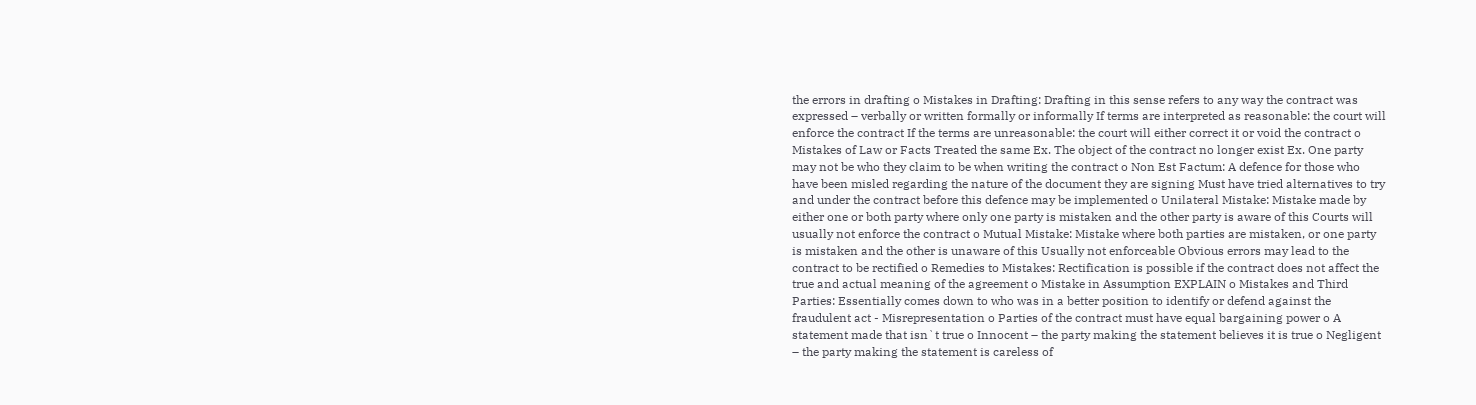the errors in drafting o Mistakes in Drafting: Drafting in this sense refers to any way the contract was expressed – verbally or written formally or informally If terms are interpreted as reasonable: the court will enforce the contract If the terms are unreasonable: the court will either correct it or void the contract o Mistakes of Law or Facts Treated the same Ex. The object of the contract no longer exist Ex. One party may not be who they claim to be when writing the contract o Non Est Factum: A defence for those who have been misled regarding the nature of the document they are signing Must have tried alternatives to try and under the contract before this defence may be implemented o Unilateral Mistake: Mistake made by either one or both party where only one party is mistaken and the other party is aware of this Courts will usually not enforce the contract o Mutual Mistake: Mistake where both parties are mistaken, or one party is mistaken and the other is unaware of this Usually not enforceable Obvious errors may lead to the contract to be rectified o Remedies to Mistakes: Rectification is possible if the contract does not affect the true and actual meaning of the agreement o Mistake in Assumption EXPLAIN o Mistakes and Third Parties: Essentially comes down to who was in a better position to identify or defend against the fraudulent act - Misrepresentation o Parties of the contract must have equal bargaining power o A statement made that isn`t true o Innocent – the party making the statement believes it is true o Negligent – the party making the statement is careless of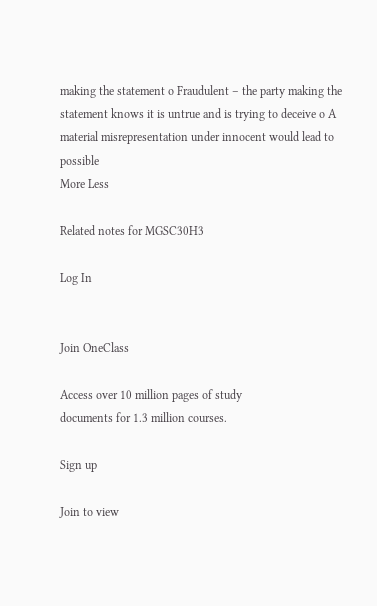making the statement o Fraudulent – the party making the statement knows it is untrue and is trying to deceive o A material misrepresentation under innocent would lead to possible
More Less

Related notes for MGSC30H3

Log In


Join OneClass

Access over 10 million pages of study
documents for 1.3 million courses.

Sign up

Join to view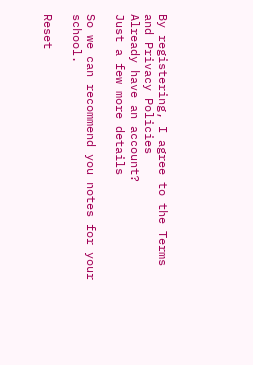By registering, I agree to the Terms and Privacy Policies
Already have an account?
Just a few more details

So we can recommend you notes for your school.

Reset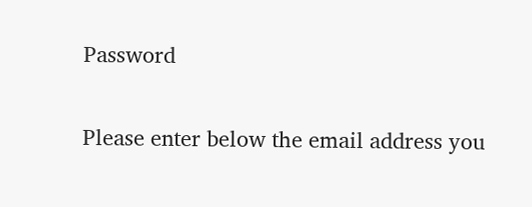Password

Please enter below the email address you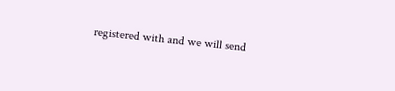registered with and we will send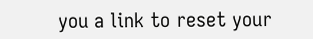you a link to reset your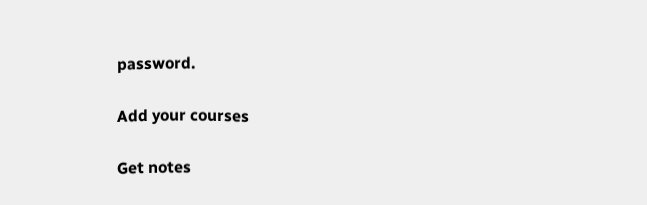password.

Add your courses

Get notes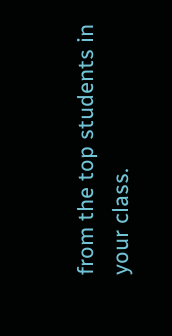from the top students in your class.